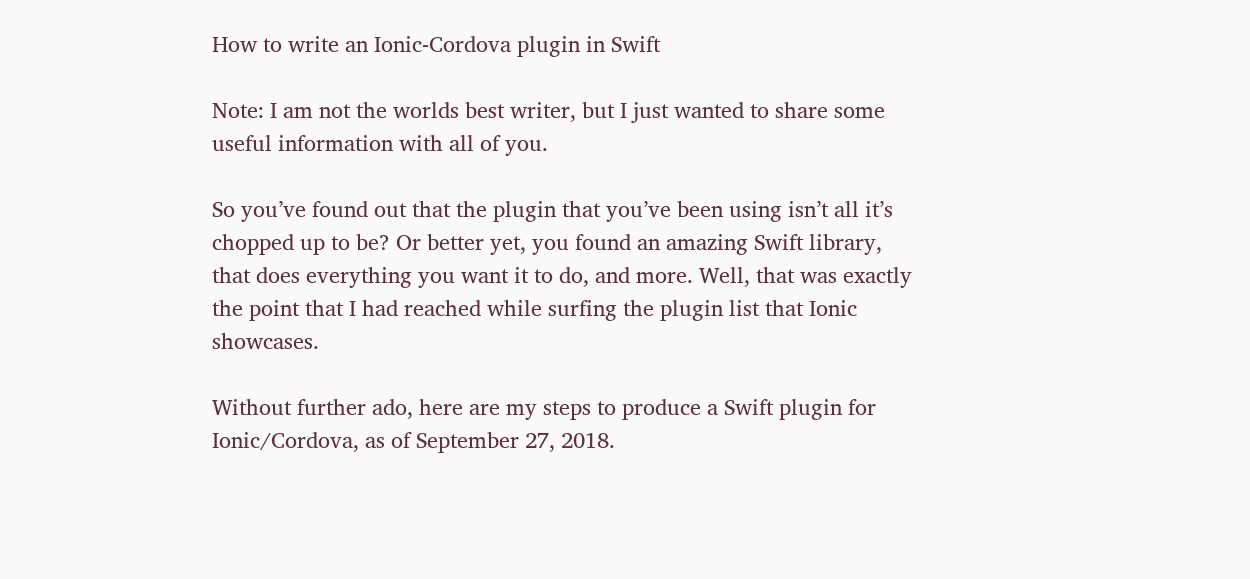How to write an Ionic-Cordova plugin in Swift

Note: I am not the worlds best writer, but I just wanted to share some useful information with all of you.

So you’ve found out that the plugin that you’ve been using isn’t all it’s chopped up to be? Or better yet, you found an amazing Swift library, that does everything you want it to do, and more. Well, that was exactly the point that I had reached while surfing the plugin list that Ionic showcases.

Without further ado, here are my steps to produce a Swift plugin for Ionic/Cordova, as of September 27, 2018.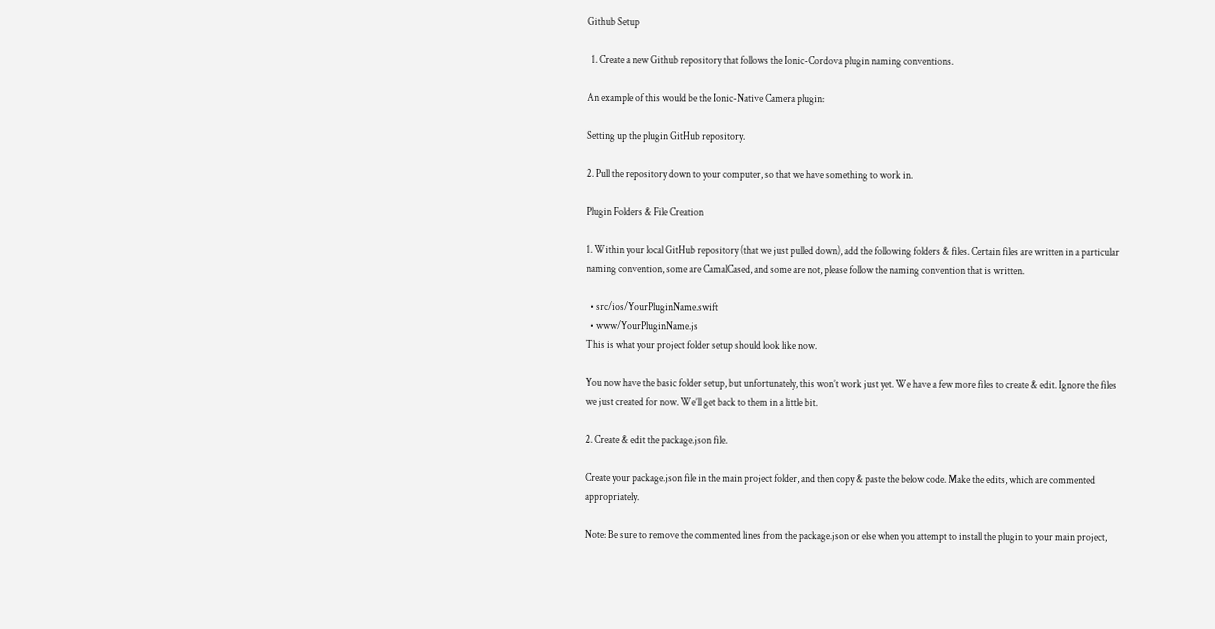Github Setup

  1. Create a new Github repository that follows the Ionic-Cordova plugin naming conventions.

An example of this would be the Ionic-Native Camera plugin:

Setting up the plugin GitHub repository.

2. Pull the repository down to your computer, so that we have something to work in.

Plugin Folders & File Creation

1. Within your local GitHub repository (that we just pulled down), add the following folders & files. Certain files are written in a particular naming convention, some are CamalCased, and some are not, please follow the naming convention that is written.

  • src/ios/YourPluginName.swift
  • www/YourPluginName.js
This is what your project folder setup should look like now.

You now have the basic folder setup, but unfortunately, this won’t work just yet. We have a few more files to create & edit. Ignore the files we just created for now. We’ll get back to them in a little bit.

2. Create & edit the package.json file.

Create your package.json file in the main project folder, and then copy & paste the below code. Make the edits, which are commented appropriately.

Note: Be sure to remove the commented lines from the package.json or else when you attempt to install the plugin to your main project,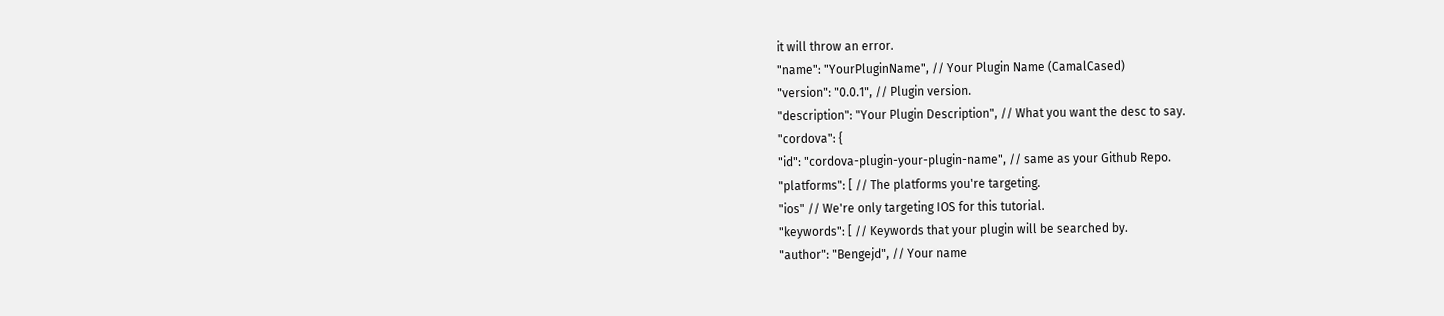it will throw an error.
"name": "YourPluginName", // Your Plugin Name (CamalCased)
"version": "0.0.1", // Plugin version.
"description": "Your Plugin Description", // What you want the desc to say.
"cordova": {
"id": "cordova-plugin-your-plugin-name", // same as your Github Repo.
"platforms": [ // The platforms you're targeting.
"ios" // We're only targeting IOS for this tutorial.
"keywords": [ // Keywords that your plugin will be searched by.
"author": "Bengejd", // Your name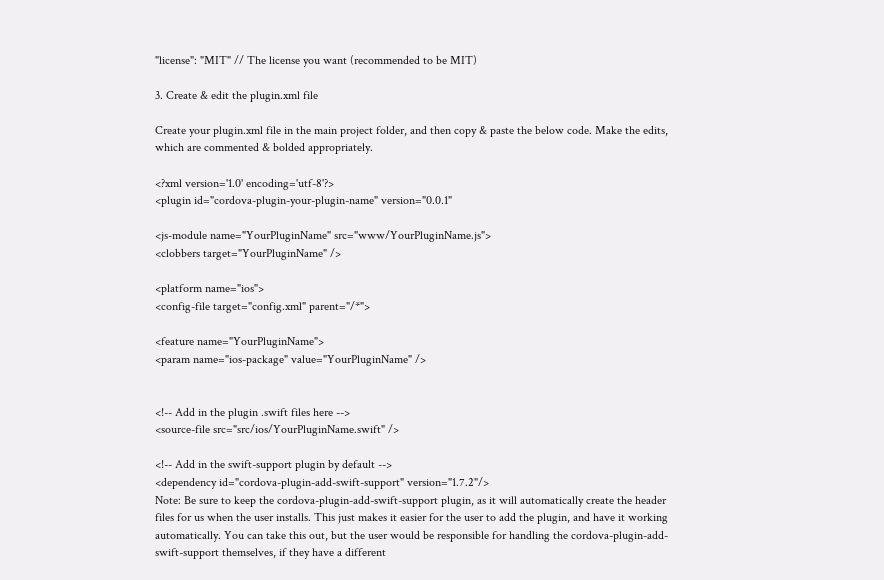"license": "MIT" // The license you want (recommended to be MIT)

3. Create & edit the plugin.xml file

Create your plugin.xml file in the main project folder, and then copy & paste the below code. Make the edits, which are commented & bolded appropriately.

<?xml version='1.0' encoding='utf-8'?>
<plugin id="cordova-plugin-your-plugin-name" version="0.0.1"

<js-module name="YourPluginName" src="www/YourPluginName.js">
<clobbers target="YourPluginName" />

<platform name="ios">
<config-file target="config.xml" parent="/*">

<feature name="YourPluginName">
<param name="ios-package" value="YourPluginName" />


<!-- Add in the plugin .swift files here -->
<source-file src="src/ios/YourPluginName.swift" />

<!-- Add in the swift-support plugin by default -->
<dependency id="cordova-plugin-add-swift-support" version="1.7.2"/>
Note: Be sure to keep the cordova-plugin-add-swift-support plugin, as it will automatically create the header files for us when the user installs. This just makes it easier for the user to add the plugin, and have it working automatically. You can take this out, but the user would be responsible for handling the cordova-plugin-add-swift-support themselves, if they have a different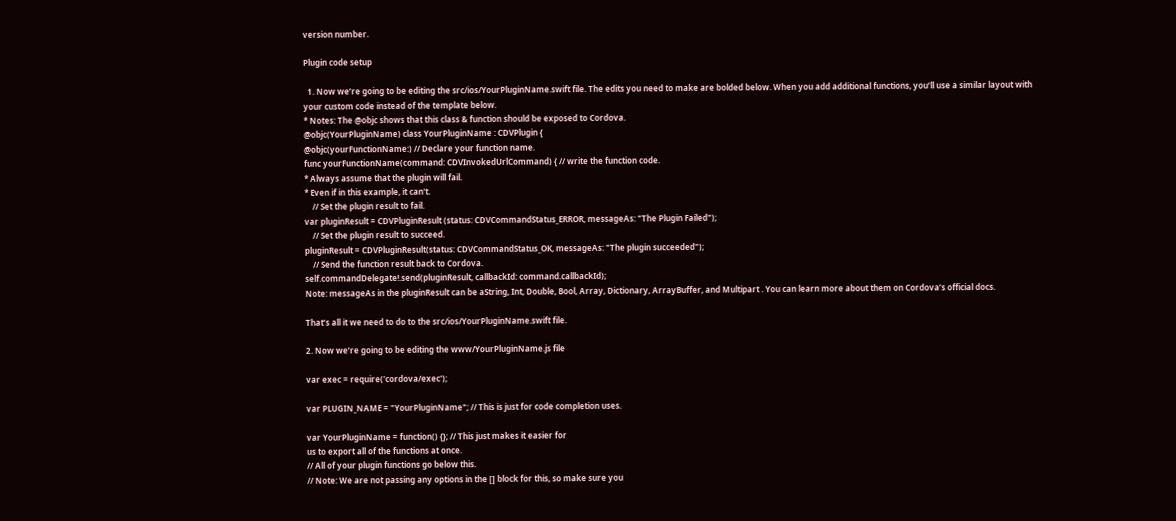version number.

Plugin code setup

  1. Now we’re going to be editing the src/ios/YourPluginName.swift file. The edits you need to make are bolded below. When you add additional functions, you’ll use a similar layout with your custom code instead of the template below.
* Notes: The @objc shows that this class & function should be exposed to Cordova.
@objc(YourPluginName) class YourPluginName : CDVPlugin {
@objc(yourFunctionName:) // Declare your function name.
func yourFunctionName(command: CDVInvokedUrlCommand) { // write the function code.
* Always assume that the plugin will fail.
* Even if in this example, it can't.
    // Set the plugin result to fail.
var pluginResult = CDVPluginResult (status: CDVCommandStatus_ERROR, messageAs: "The Plugin Failed");
    // Set the plugin result to succeed.
pluginResult = CDVPluginResult(status: CDVCommandStatus_OK, messageAs: "The plugin succeeded");
    // Send the function result back to Cordova.
self.commandDelegate!.send(pluginResult, callbackId: command.callbackId);
Note: messageAs in the pluginResult can be aString, Int, Double, Bool, Array, Dictionary, ArrayBuffer, and Multipart . You can learn more about them on Cordova’s official docs.

That’s all it we need to do to the src/ios/YourPluginName.swift file.

2. Now we’re going to be editing the www/YourPluginName.js file

var exec = require('cordova/exec');

var PLUGIN_NAME = "YourPluginName"; // This is just for code completion uses.

var YourPluginName = function() {}; // This just makes it easier for
us to export all of the functions at once.
// All of your plugin functions go below this.
// Note: We are not passing any options in the [] block for this, so make sure you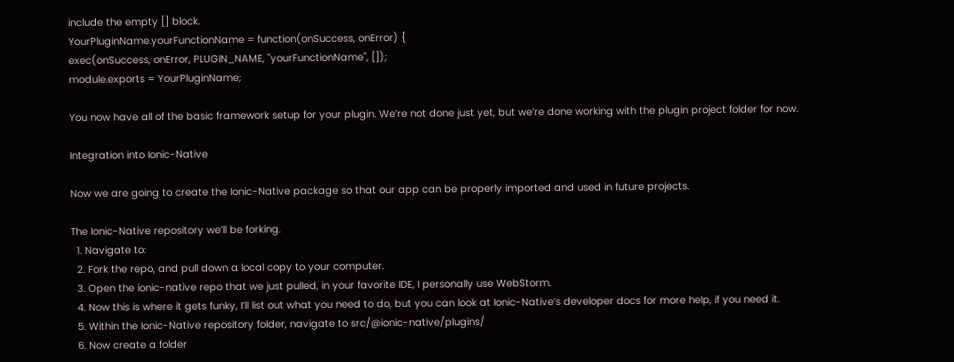include the empty [] block.
YourPluginName.yourFunctionName = function(onSuccess, onError) {
exec(onSuccess, onError, PLUGIN_NAME, "yourFunctionName", []);
module.exports = YourPluginName;

You now have all of the basic framework setup for your plugin. We’re not done just yet, but we’re done working with the plugin project folder for now.

Integration into Ionic-Native

Now we are going to create the Ionic-Native package so that our app can be properly imported and used in future projects.

The Ionic-Native repository we’ll be forking.
  1. Navigate to:
  2. Fork the repo, and pull down a local copy to your computer.
  3. Open the ionic-native repo that we just pulled, in your favorite IDE, I personally use WebStorm.
  4. Now this is where it gets funky, I’ll list out what you need to do, but you can look at Ionic-Native’s developer docs for more help, if you need it.
  5. Within the Ionic-Native repository folder, navigate to src/@ionic-native/plugins/
  6. Now create a folder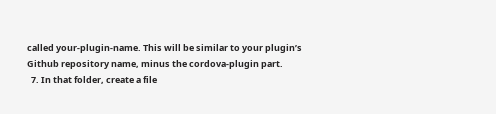called your-plugin-name. This will be similar to your plugin’s Github repository name, minus the cordova-plugin part.
  7. In that folder, create a file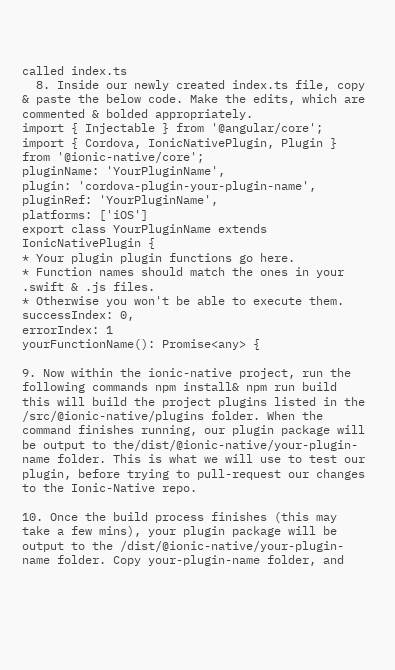called index.ts
  8. Inside our newly created index.ts file, copy & paste the below code. Make the edits, which are commented & bolded appropriately.
import { Injectable } from '@angular/core';
import { Cordova, IonicNativePlugin, Plugin } from '@ionic-native/core';
pluginName: 'YourPluginName',
plugin: 'cordova-plugin-your-plugin-name',
pluginRef: 'YourPluginName',
platforms: ['iOS']
export class YourPluginName extends IonicNativePlugin {
* Your plugin plugin functions go here.
* Function names should match the ones in your .swift & .js files.
* Otherwise you won't be able to execute them.
successIndex: 0,
errorIndex: 1
yourFunctionName(): Promise<any> {

9. Now within the ionic-native project, run the following commands npm install& npm run build this will build the project plugins listed in the /src/@ionic-native/plugins folder. When the command finishes running, our plugin package will be output to the/dist/@ionic-native/your-plugin-name folder. This is what we will use to test our plugin, before trying to pull-request our changes to the Ionic-Native repo.

10. Once the build process finishes (this may take a few mins), your plugin package will be output to the /dist/@ionic-native/your-plugin-name folder. Copy your-plugin-name folder, and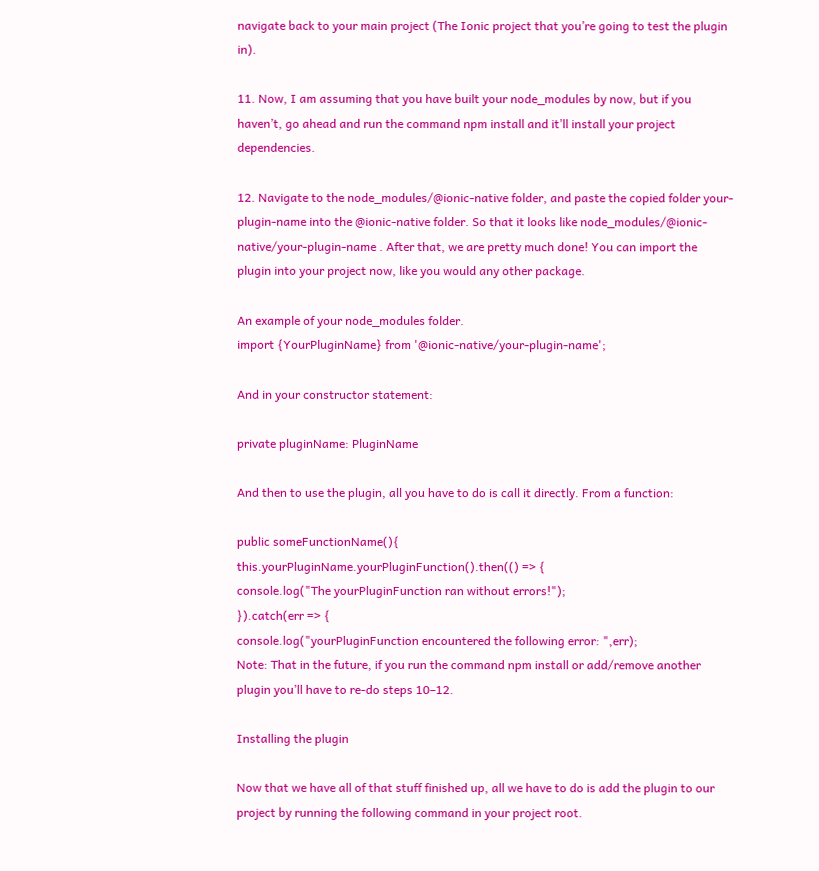navigate back to your main project (The Ionic project that you’re going to test the plugin in).

11. Now, I am assuming that you have built your node_modules by now, but if you haven’t, go ahead and run the command npm install and it’ll install your project dependencies.

12. Navigate to the node_modules/@ionic-native folder, and paste the copied folder your-plugin-name into the @ionic-native folder. So that it looks like node_modules/@ionic-native/your-plugin-name . After that, we are pretty much done! You can import the plugin into your project now, like you would any other package.

An example of your node_modules folder.
import {YourPluginName} from '@ionic-native/your-plugin-name';

And in your constructor statement:

private pluginName: PluginName

And then to use the plugin, all you have to do is call it directly. From a function:

public someFunctionName(){
this.yourPluginName.yourPluginFunction().then(() => {
console.log("The yourPluginFunction ran without errors!");
}).catch(err => {
console.log("yourPluginFunction encountered the following error: ",err);
Note: That in the future, if you run the command npm install or add/remove another plugin you’ll have to re-do steps 10–12.

Installing the plugin

Now that we have all of that stuff finished up, all we have to do is add the plugin to our project by running the following command in your project root.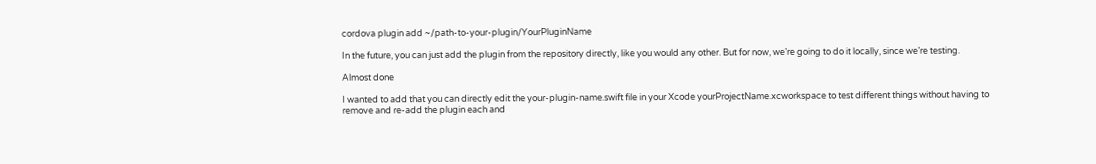cordova plugin add ~/path-to-your-plugin/YourPluginName

In the future, you can just add the plugin from the repository directly, like you would any other. But for now, we’re going to do it locally, since we’re testing.

Almost done

I wanted to add that you can directly edit the your-plugin-name.swift file in your Xcode yourProjectName.xcworkspace to test different things without having to remove and re-add the plugin each and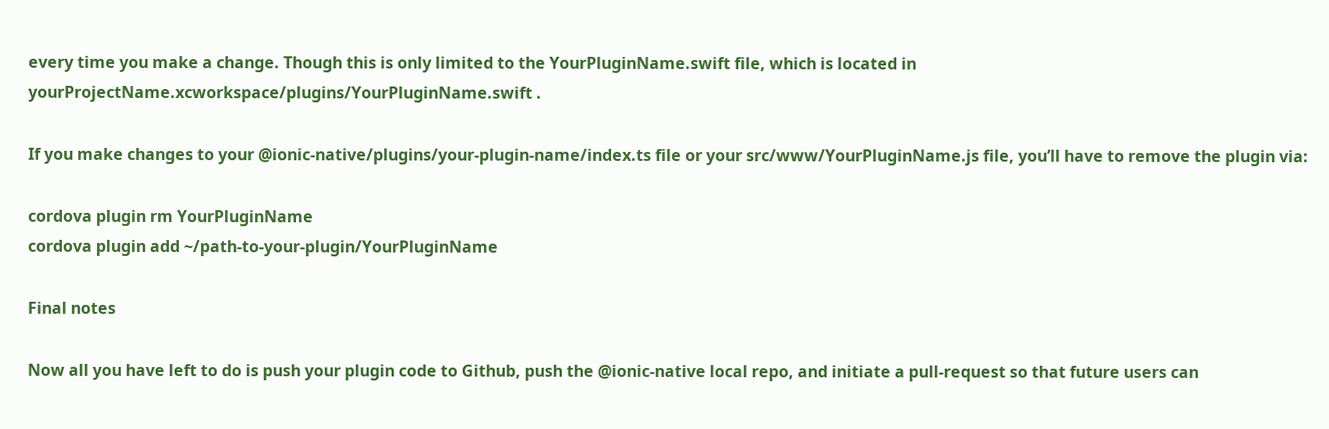every time you make a change. Though this is only limited to the YourPluginName.swift file, which is located in yourProjectName.xcworkspace/plugins/YourPluginName.swift .

If you make changes to your @ionic-native/plugins/your-plugin-name/index.ts file or your src/www/YourPluginName.js file, you’ll have to remove the plugin via:

cordova plugin rm YourPluginName
cordova plugin add ~/path-to-your-plugin/YourPluginName

Final notes

Now all you have left to do is push your plugin code to Github, push the @ionic-native local repo, and initiate a pull-request so that future users can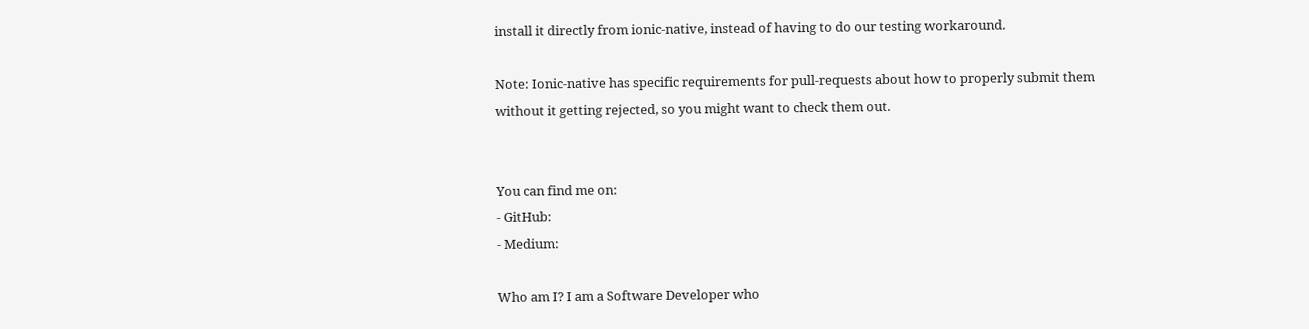install it directly from ionic-native, instead of having to do our testing workaround.

Note: Ionic-native has specific requirements for pull-requests about how to properly submit them without it getting rejected, so you might want to check them out.


You can find me on:
- GitHub:
- Medium:

Who am I? I am a Software Developer who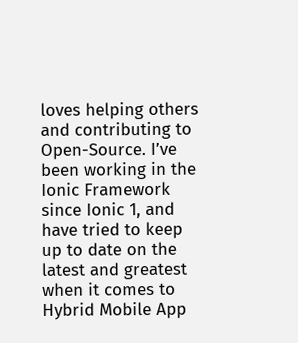loves helping others and contributing to Open-Source. I’ve been working in the Ionic Framework since Ionic 1, and have tried to keep up to date on the latest and greatest when it comes to Hybrid Mobile App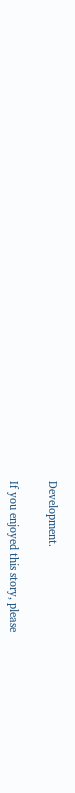Development.

If you enjoyed this story, please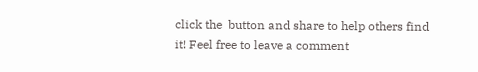click the  button and share to help others find it! Feel free to leave a comment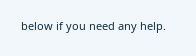below if you need any help.